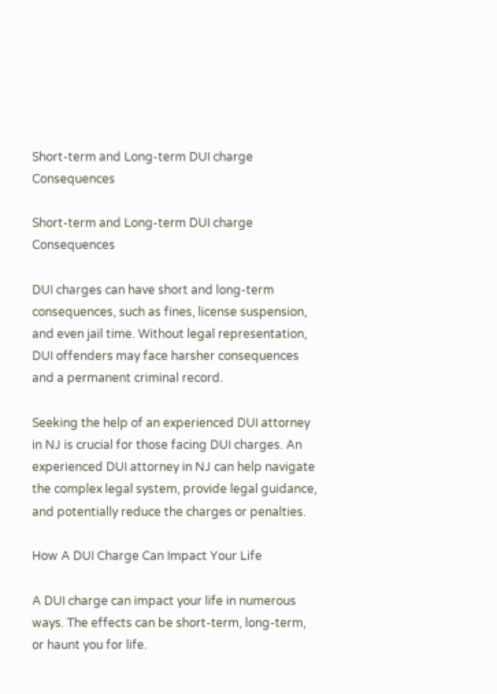Short-term and Long-term DUI charge Consequences

Short-term and Long-term DUI charge Consequences

DUI charges can have short and long-term consequences, such as fines, license suspension, and even jail time. Without legal representation, DUI offenders may face harsher consequences and a permanent criminal record.

Seeking the help of an experienced DUI attorney in NJ is crucial for those facing DUI charges. An experienced DUI attorney in NJ can help navigate the complex legal system, provide legal guidance, and potentially reduce the charges or penalties.

How A DUI Charge Can Impact Your Life

A DUI charge can impact your life in numerous ways. The effects can be short-term, long-term, or haunt you for life.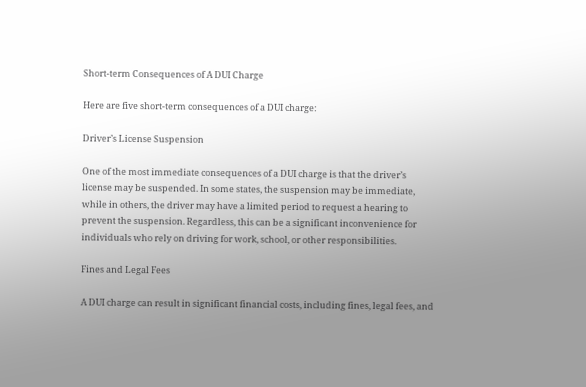Short-term Consequences of A DUI Charge

Here are five short-term consequences of a DUI charge:

Driver’s License Suspension

One of the most immediate consequences of a DUI charge is that the driver’s license may be suspended. In some states, the suspension may be immediate, while in others, the driver may have a limited period to request a hearing to prevent the suspension. Regardless, this can be a significant inconvenience for individuals who rely on driving for work, school, or other responsibilities.

Fines and Legal Fees

A DUI charge can result in significant financial costs, including fines, legal fees, and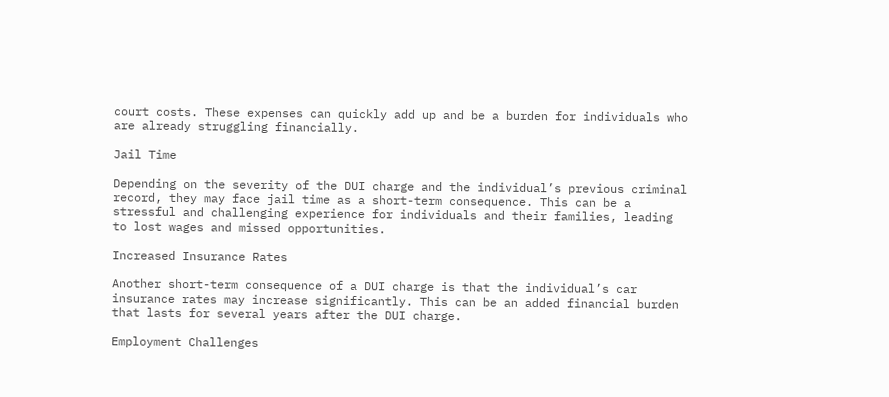court costs. These expenses can quickly add up and be a burden for individuals who are already struggling financially.

Jail Time

Depending on the severity of the DUI charge and the individual’s previous criminal record, they may face jail time as a short-term consequence. This can be a stressful and challenging experience for individuals and their families, leading to lost wages and missed opportunities.

Increased Insurance Rates

Another short-term consequence of a DUI charge is that the individual’s car insurance rates may increase significantly. This can be an added financial burden that lasts for several years after the DUI charge.

Employment Challenges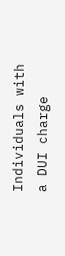Individuals with a DUI charge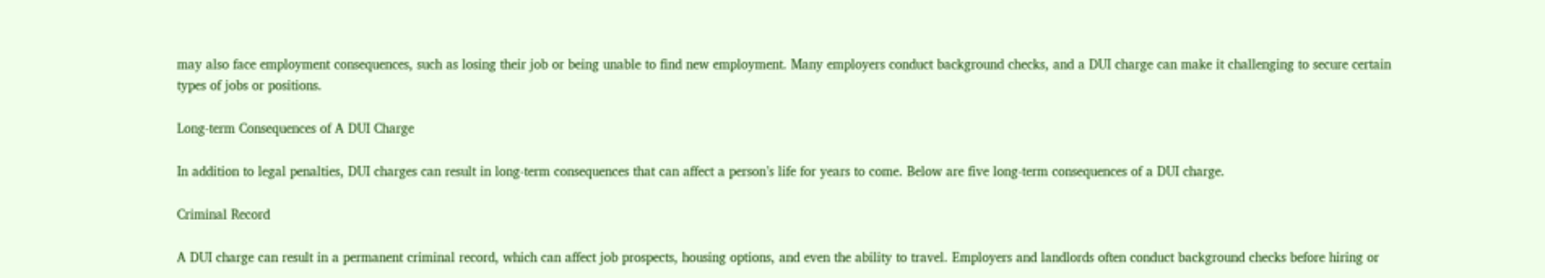may also face employment consequences, such as losing their job or being unable to find new employment. Many employers conduct background checks, and a DUI charge can make it challenging to secure certain types of jobs or positions.

Long-term Consequences of A DUI Charge

In addition to legal penalties, DUI charges can result in long-term consequences that can affect a person’s life for years to come. Below are five long-term consequences of a DUI charge.

Criminal Record

A DUI charge can result in a permanent criminal record, which can affect job prospects, housing options, and even the ability to travel. Employers and landlords often conduct background checks before hiring or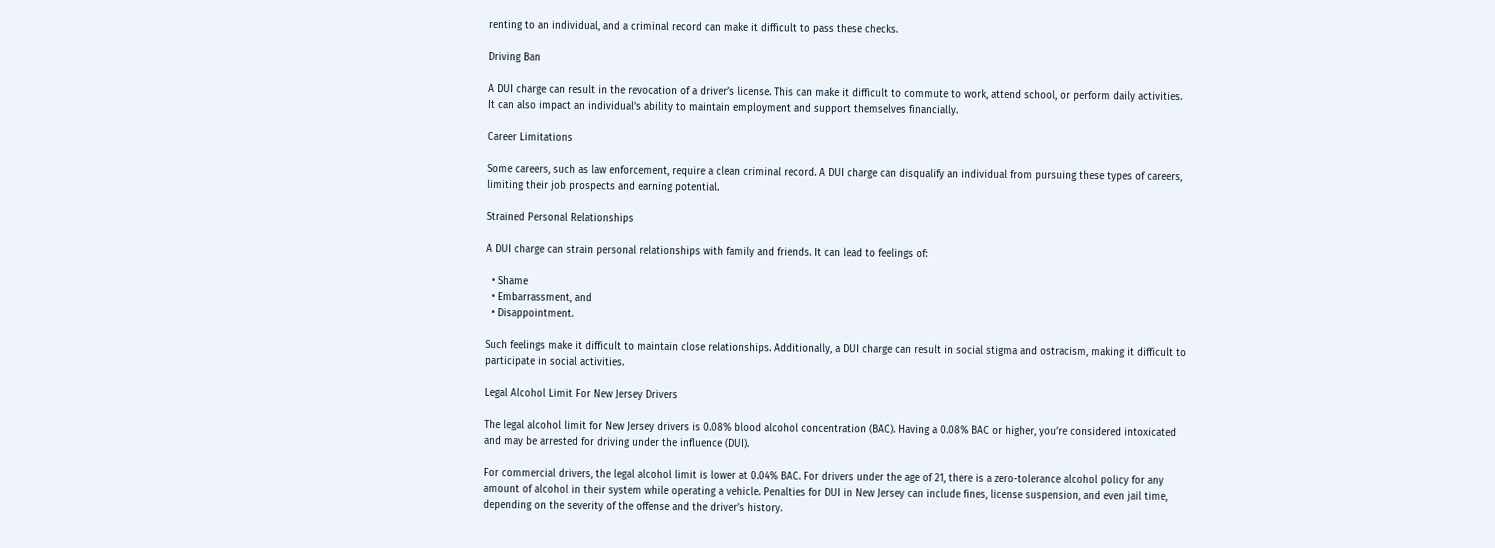renting to an individual, and a criminal record can make it difficult to pass these checks.

Driving Ban

A DUI charge can result in the revocation of a driver’s license. This can make it difficult to commute to work, attend school, or perform daily activities. It can also impact an individual’s ability to maintain employment and support themselves financially.

Career Limitations

Some careers, such as law enforcement, require a clean criminal record. A DUI charge can disqualify an individual from pursuing these types of careers, limiting their job prospects and earning potential.

Strained Personal Relationships

A DUI charge can strain personal relationships with family and friends. It can lead to feelings of:

  • Shame
  • Embarrassment, and
  • Disappointment.

Such feelings make it difficult to maintain close relationships. Additionally, a DUI charge can result in social stigma and ostracism, making it difficult to participate in social activities.

Legal Alcohol Limit For New Jersey Drivers

The legal alcohol limit for New Jersey drivers is 0.08% blood alcohol concentration (BAC). Having a 0.08% BAC or higher, you’re considered intoxicated and may be arrested for driving under the influence (DUI).

For commercial drivers, the legal alcohol limit is lower at 0.04% BAC. For drivers under the age of 21, there is a zero-tolerance alcohol policy for any amount of alcohol in their system while operating a vehicle. Penalties for DUI in New Jersey can include fines, license suspension, and even jail time, depending on the severity of the offense and the driver’s history.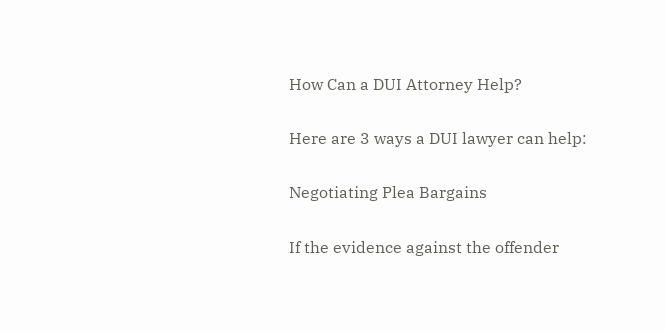How Can a DUI Attorney Help?

Here are 3 ways a DUI lawyer can help:

Negotiating Plea Bargains

If the evidence against the offender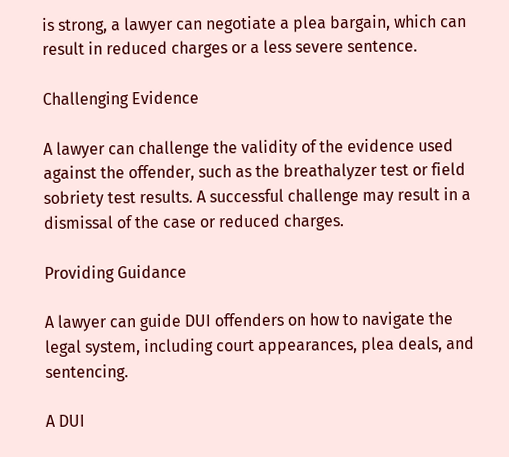is strong, a lawyer can negotiate a plea bargain, which can result in reduced charges or a less severe sentence.

Challenging Evidence

A lawyer can challenge the validity of the evidence used against the offender, such as the breathalyzer test or field sobriety test results. A successful challenge may result in a dismissal of the case or reduced charges.

Providing Guidance

A lawyer can guide DUI offenders on how to navigate the legal system, including court appearances, plea deals, and sentencing.

A DUI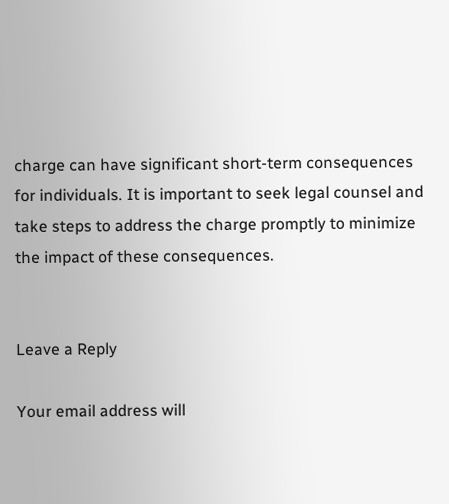charge can have significant short-term consequences for individuals. It is important to seek legal counsel and take steps to address the charge promptly to minimize the impact of these consequences.


Leave a Reply

Your email address will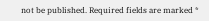not be published. Required fields are marked *